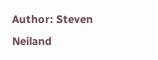Author: Steven Neiland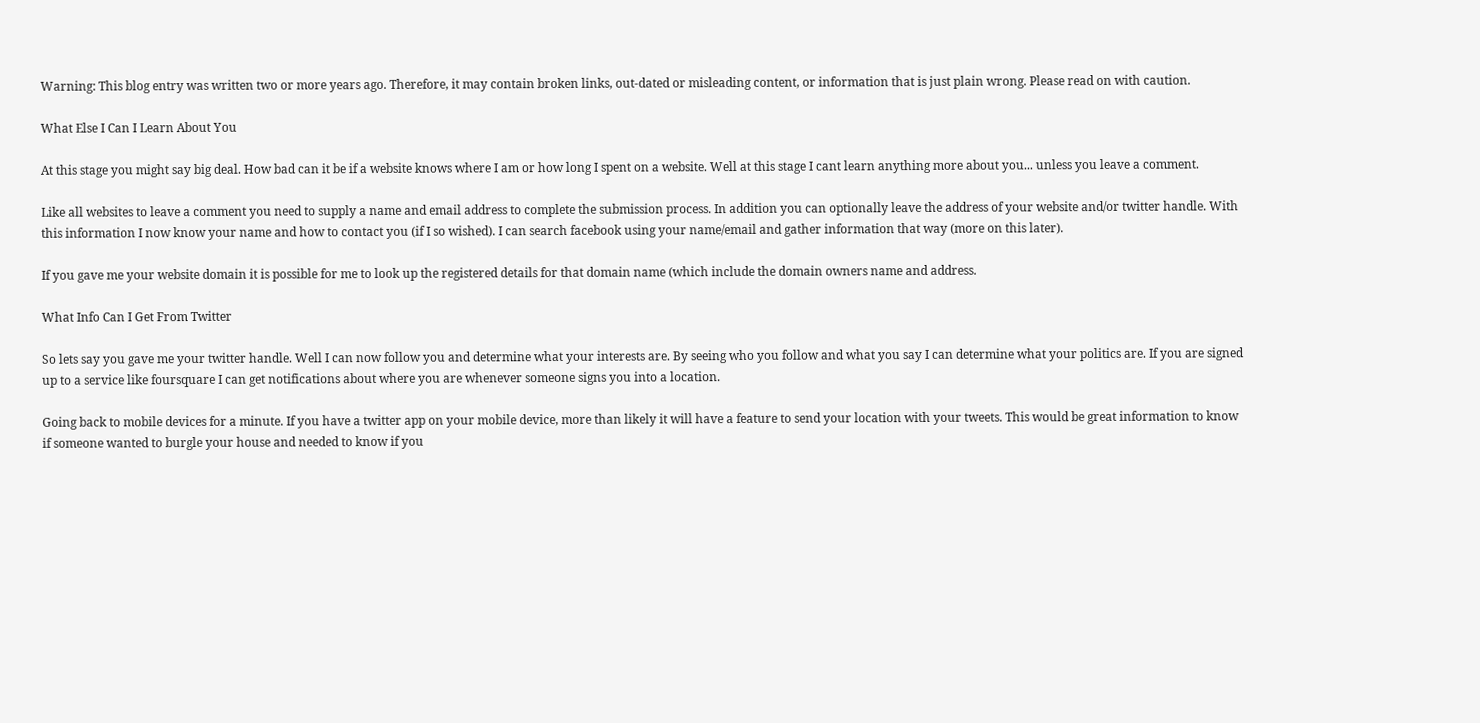Warning: This blog entry was written two or more years ago. Therefore, it may contain broken links, out-dated or misleading content, or information that is just plain wrong. Please read on with caution.

What Else I Can I Learn About You

At this stage you might say big deal. How bad can it be if a website knows where I am or how long I spent on a website. Well at this stage I cant learn anything more about you... unless you leave a comment.

Like all websites to leave a comment you need to supply a name and email address to complete the submission process. In addition you can optionally leave the address of your website and/or twitter handle. With this information I now know your name and how to contact you (if I so wished). I can search facebook using your name/email and gather information that way (more on this later).

If you gave me your website domain it is possible for me to look up the registered details for that domain name (which include the domain owners name and address.

What Info Can I Get From Twitter

So lets say you gave me your twitter handle. Well I can now follow you and determine what your interests are. By seeing who you follow and what you say I can determine what your politics are. If you are signed up to a service like foursquare I can get notifications about where you are whenever someone signs you into a location.

Going back to mobile devices for a minute. If you have a twitter app on your mobile device, more than likely it will have a feature to send your location with your tweets. This would be great information to know if someone wanted to burgle your house and needed to know if you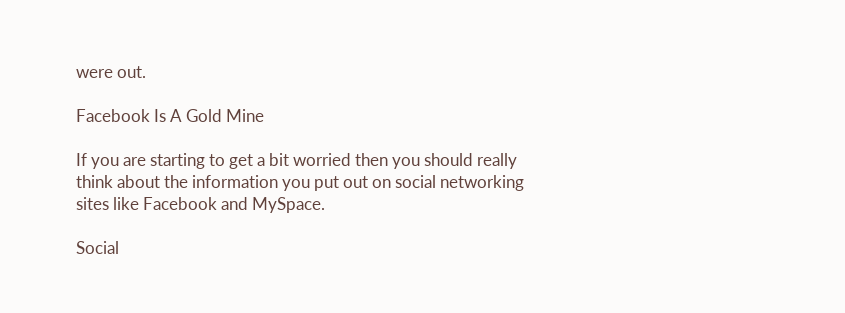were out.

Facebook Is A Gold Mine

If you are starting to get a bit worried then you should really think about the information you put out on social networking sites like Facebook and MySpace.

Social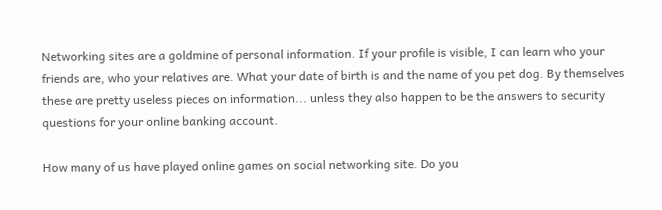Networking sites are a goldmine of personal information. If your profile is visible, I can learn who your friends are, who your relatives are. What your date of birth is and the name of you pet dog. By themselves these are pretty useless pieces on information... unless they also happen to be the answers to security questions for your online banking account.

How many of us have played online games on social networking site. Do you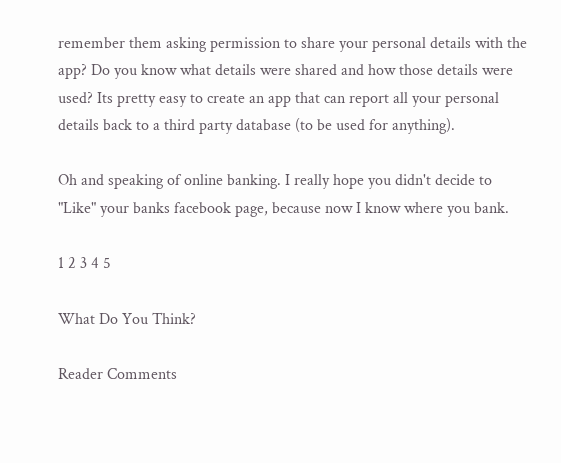remember them asking permission to share your personal details with the app? Do you know what details were shared and how those details were used? Its pretty easy to create an app that can report all your personal details back to a third party database (to be used for anything).

Oh and speaking of online banking. I really hope you didn't decide to "Like" your banks facebook page, because now I know where you bank.

1 2 3 4 5

What Do You Think?

Reader Comments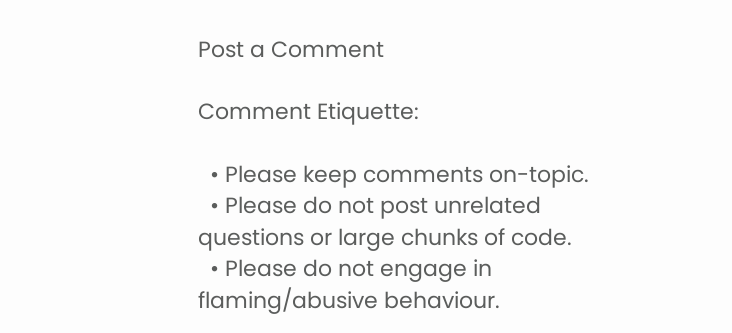Post a Comment

Comment Etiquette:

  • Please keep comments on-topic.
  • Please do not post unrelated questions or large chunks of code.
  • Please do not engage in flaming/abusive behaviour.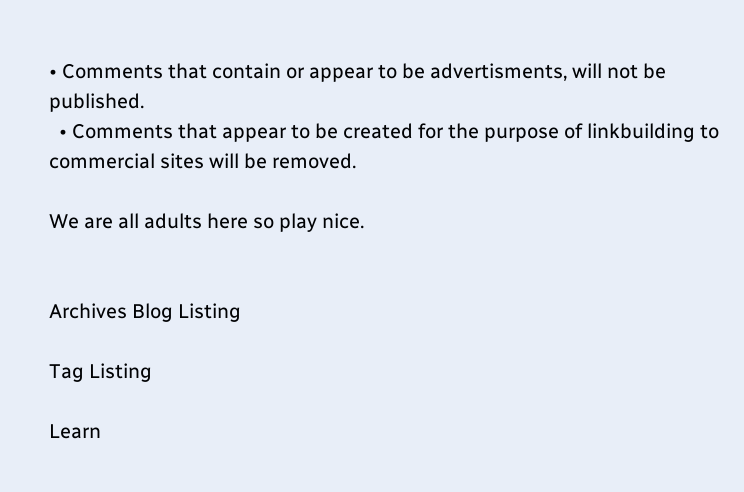• Comments that contain or appear to be advertisments, will not be published.
  • Comments that appear to be created for the purpose of linkbuilding to commercial sites will be removed.

We are all adults here so play nice.


Archives Blog Listing

Tag Listing

Learn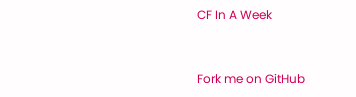CF In A Week


Fork me on GitHub